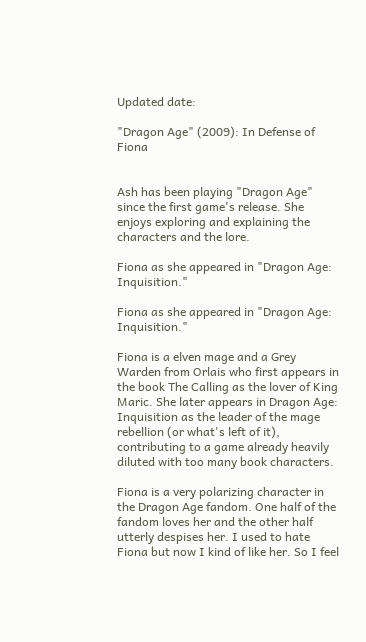Updated date:

"Dragon Age" (2009): In Defense of Fiona


Ash has been playing "Dragon Age" since the first game's release. She enjoys exploring and explaining the characters and the lore.

Fiona as she appeared in "Dragon Age: Inquisition."

Fiona as she appeared in "Dragon Age: Inquisition."

Fiona is a elven mage and a Grey Warden from Orlais who first appears in the book The Calling as the lover of King Maric. She later appears in Dragon Age: Inquisition as the leader of the mage rebellion (or what's left of it), contributing to a game already heavily diluted with too many book characters.

Fiona is a very polarizing character in the Dragon Age fandom. One half of the fandom loves her and the other half utterly despises her. I used to hate Fiona but now I kind of like her. So I feel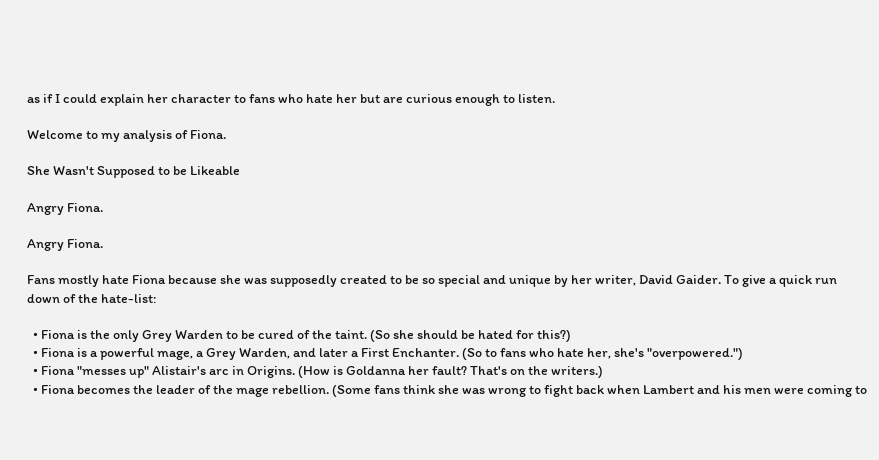as if I could explain her character to fans who hate her but are curious enough to listen.

Welcome to my analysis of Fiona.

She Wasn't Supposed to be Likeable

Angry Fiona.

Angry Fiona.

Fans mostly hate Fiona because she was supposedly created to be so special and unique by her writer, David Gaider. To give a quick run down of the hate-list:

  • Fiona is the only Grey Warden to be cured of the taint. (So she should be hated for this?)
  • Fiona is a powerful mage, a Grey Warden, and later a First Enchanter. (So to fans who hate her, she's "overpowered.")
  • Fiona "messes up" Alistair's arc in Origins. (How is Goldanna her fault? That's on the writers.)
  • Fiona becomes the leader of the mage rebellion. (Some fans think she was wrong to fight back when Lambert and his men were coming to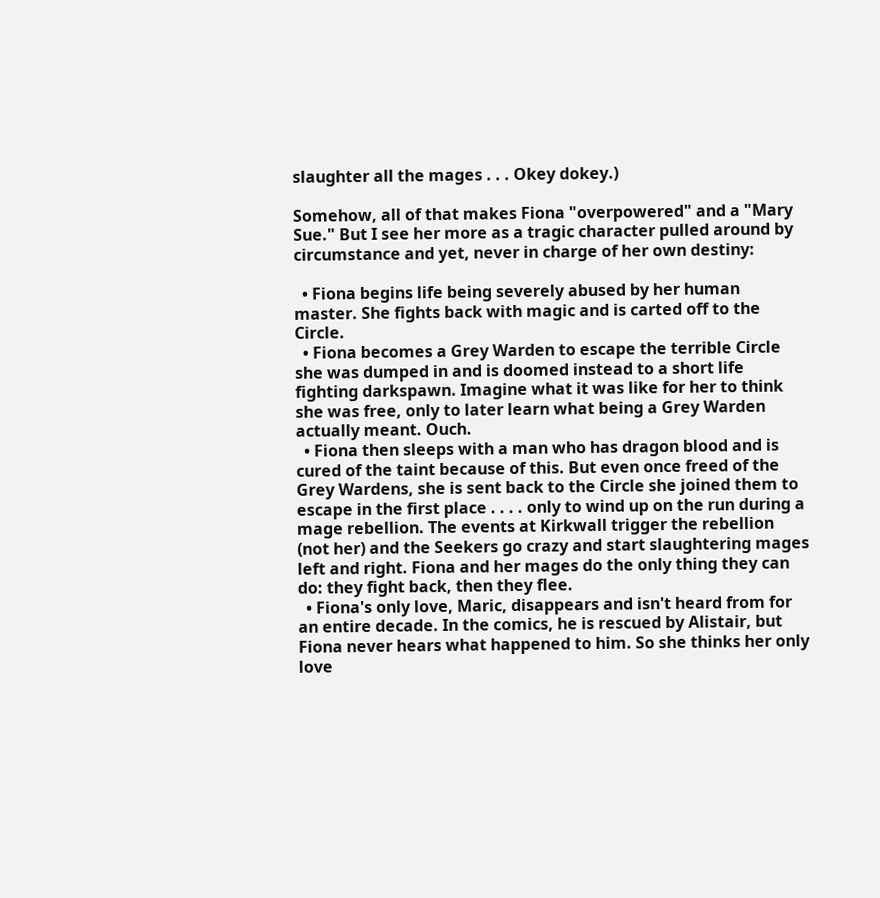slaughter all the mages . . . Okey dokey.)

Somehow, all of that makes Fiona "overpowered" and a "Mary Sue." But I see her more as a tragic character pulled around by circumstance and yet, never in charge of her own destiny:

  • Fiona begins life being severely abused by her human master. She fights back with magic and is carted off to the Circle.
  • Fiona becomes a Grey Warden to escape the terrible Circle she was dumped in and is doomed instead to a short life fighting darkspawn. Imagine what it was like for her to think she was free, only to later learn what being a Grey Warden actually meant. Ouch.
  • Fiona then sleeps with a man who has dragon blood and is cured of the taint because of this. But even once freed of the Grey Wardens, she is sent back to the Circle she joined them to escape in the first place . . . . only to wind up on the run during a mage rebellion. The events at Kirkwall trigger the rebellion (not her) and the Seekers go crazy and start slaughtering mages left and right. Fiona and her mages do the only thing they can do: they fight back, then they flee.
  • Fiona's only love, Maric, disappears and isn't heard from for an entire decade. In the comics, he is rescued by Alistair, but Fiona never hears what happened to him. So she thinks her only love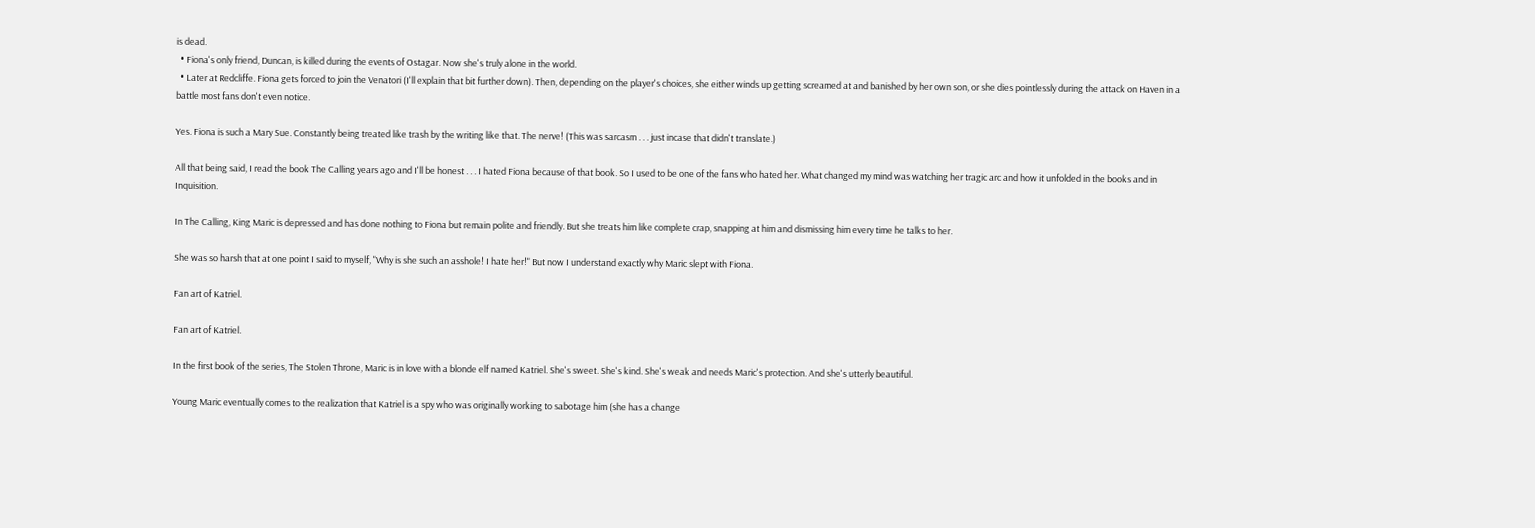is dead.
  • Fiona's only friend, Duncan, is killed during the events of Ostagar. Now she's truly alone in the world.
  • Later at Redcliffe. Fiona gets forced to join the Venatori (I'll explain that bit further down). Then, depending on the player's choices, she either winds up getting screamed at and banished by her own son, or she dies pointlessly during the attack on Haven in a battle most fans don't even notice.

Yes. Fiona is such a Mary Sue. Constantly being treated like trash by the writing like that. The nerve! (This was sarcasm . . . just incase that didn't translate.)

All that being said, I read the book The Calling years ago and I'll be honest . . . I hated Fiona because of that book. So I used to be one of the fans who hated her. What changed my mind was watching her tragic arc and how it unfolded in the books and in Inquisition.

In The Calling, King Maric is depressed and has done nothing to Fiona but remain polite and friendly. But she treats him like complete crap, snapping at him and dismissing him every time he talks to her.

She was so harsh that at one point I said to myself, "Why is she such an asshole! I hate her!" But now I understand exactly why Maric slept with Fiona.

Fan art of Katriel.

Fan art of Katriel.

In the first book of the series, The Stolen Throne, Maric is in love with a blonde elf named Katriel. She's sweet. She's kind. She's weak and needs Maric's protection. And she's utterly beautiful.

Young Maric eventually comes to the realization that Katriel is a spy who was originally working to sabotage him (she has a change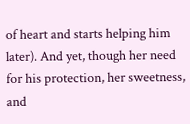of heart and starts helping him later). And yet, though her need for his protection, her sweetness, and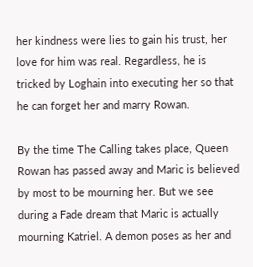her kindness were lies to gain his trust, her love for him was real. Regardless, he is tricked by Loghain into executing her so that he can forget her and marry Rowan.

By the time The Calling takes place, Queen Rowan has passed away and Maric is believed by most to be mourning her. But we see during a Fade dream that Maric is actually mourning Katriel. A demon poses as her and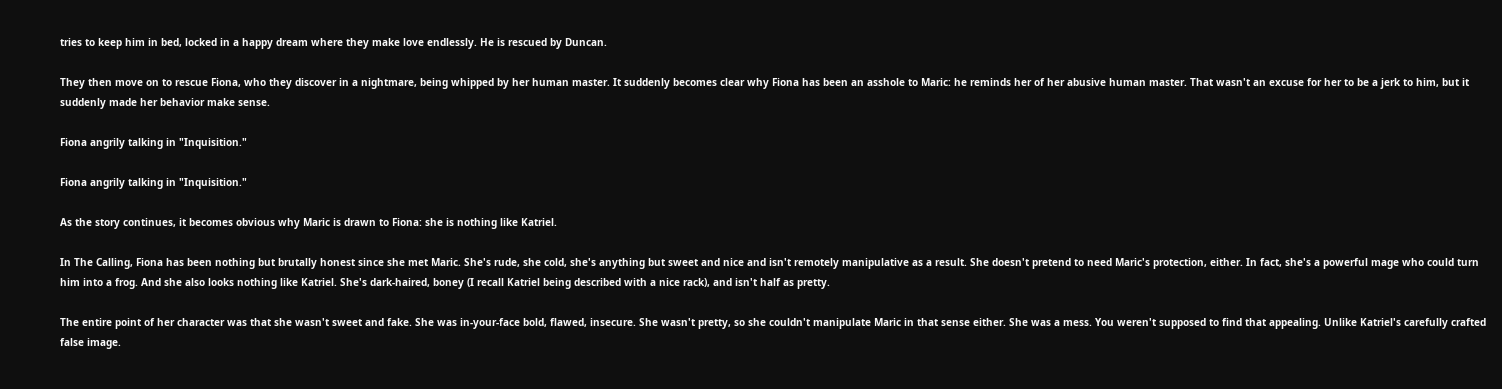tries to keep him in bed, locked in a happy dream where they make love endlessly. He is rescued by Duncan.

They then move on to rescue Fiona, who they discover in a nightmare, being whipped by her human master. It suddenly becomes clear why Fiona has been an asshole to Maric: he reminds her of her abusive human master. That wasn't an excuse for her to be a jerk to him, but it suddenly made her behavior make sense.

Fiona angrily talking in "Inquisition."

Fiona angrily talking in "Inquisition."

As the story continues, it becomes obvious why Maric is drawn to Fiona: she is nothing like Katriel.

In The Calling, Fiona has been nothing but brutally honest since she met Maric. She's rude, she cold, she's anything but sweet and nice and isn't remotely manipulative as a result. She doesn't pretend to need Maric's protection, either. In fact, she's a powerful mage who could turn him into a frog. And she also looks nothing like Katriel. She's dark-haired, boney (I recall Katriel being described with a nice rack), and isn't half as pretty.

The entire point of her character was that she wasn't sweet and fake. She was in-your-face bold, flawed, insecure. She wasn't pretty, so she couldn't manipulate Maric in that sense either. She was a mess. You weren't supposed to find that appealing. Unlike Katriel's carefully crafted false image.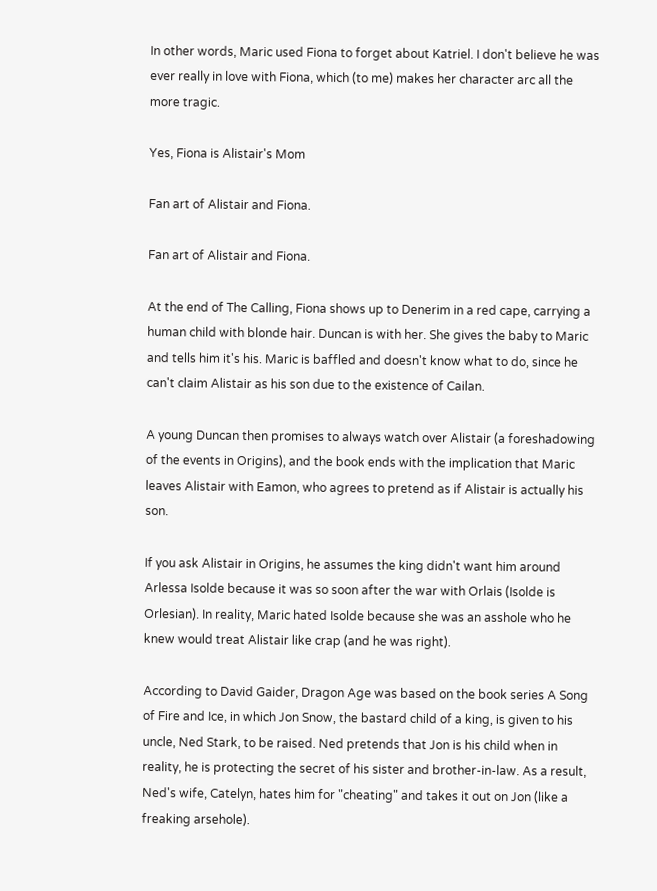In other words, Maric used Fiona to forget about Katriel. I don't believe he was ever really in love with Fiona, which (to me) makes her character arc all the more tragic.

Yes, Fiona is Alistair's Mom

Fan art of Alistair and Fiona.

Fan art of Alistair and Fiona.

At the end of The Calling, Fiona shows up to Denerim in a red cape, carrying a human child with blonde hair. Duncan is with her. She gives the baby to Maric and tells him it's his. Maric is baffled and doesn't know what to do, since he can't claim Alistair as his son due to the existence of Cailan.

A young Duncan then promises to always watch over Alistair (a foreshadowing of the events in Origins), and the book ends with the implication that Maric leaves Alistair with Eamon, who agrees to pretend as if Alistair is actually his son.

If you ask Alistair in Origins, he assumes the king didn't want him around Arlessa Isolde because it was so soon after the war with Orlais (Isolde is Orlesian). In reality, Maric hated Isolde because she was an asshole who he knew would treat Alistair like crap (and he was right).

According to David Gaider, Dragon Age was based on the book series A Song of Fire and Ice, in which Jon Snow, the bastard child of a king, is given to his uncle, Ned Stark, to be raised. Ned pretends that Jon is his child when in reality, he is protecting the secret of his sister and brother-in-law. As a result, Ned's wife, Catelyn, hates him for "cheating" and takes it out on Jon (like a freaking arsehole).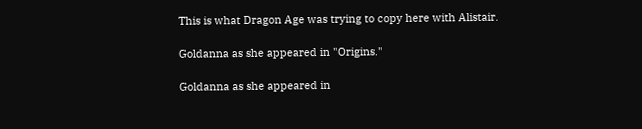This is what Dragon Age was trying to copy here with Alistair.

Goldanna as she appeared in "Origins."

Goldanna as she appeared in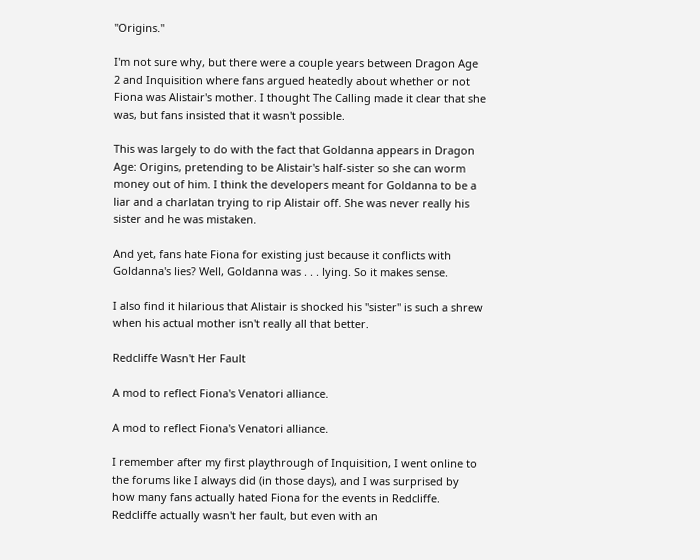"Origins."

I'm not sure why, but there were a couple years between Dragon Age 2 and Inquisition where fans argued heatedly about whether or not Fiona was Alistair's mother. I thought The Calling made it clear that she was, but fans insisted that it wasn't possible.

This was largely to do with the fact that Goldanna appears in Dragon Age: Origins, pretending to be Alistair's half-sister so she can worm money out of him. I think the developers meant for Goldanna to be a liar and a charlatan trying to rip Alistair off. She was never really his sister and he was mistaken.

And yet, fans hate Fiona for existing just because it conflicts with Goldanna's lies? Well, Goldanna was . . . lying. So it makes sense.

I also find it hilarious that Alistair is shocked his "sister" is such a shrew when his actual mother isn't really all that better.

Redcliffe Wasn't Her Fault

A mod to reflect Fiona's Venatori alliance.

A mod to reflect Fiona's Venatori alliance.

I remember after my first playthrough of Inquisition, I went online to the forums like I always did (in those days), and I was surprised by how many fans actually hated Fiona for the events in Redcliffe. Redcliffe actually wasn't her fault, but even with an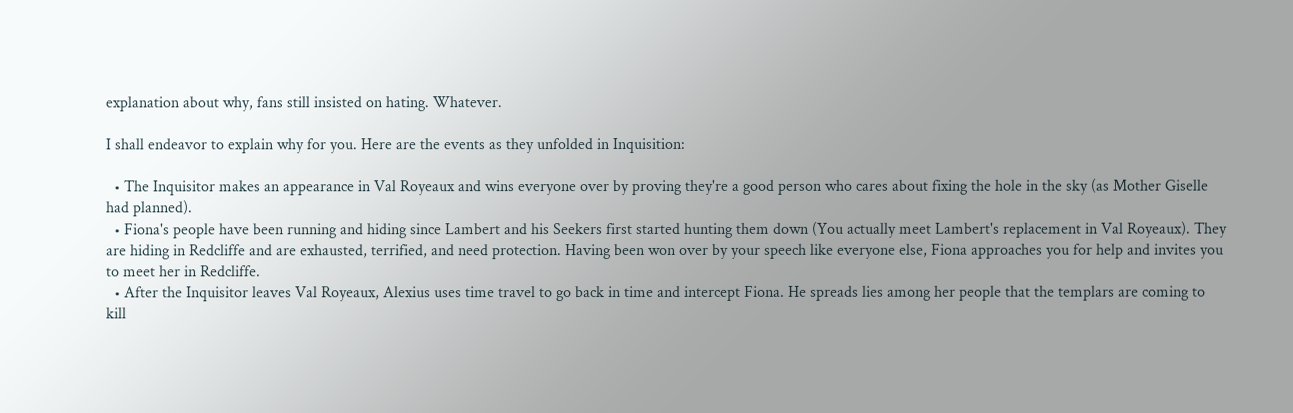explanation about why, fans still insisted on hating. Whatever.

I shall endeavor to explain why for you. Here are the events as they unfolded in Inquisition:

  • The Inquisitor makes an appearance in Val Royeaux and wins everyone over by proving they're a good person who cares about fixing the hole in the sky (as Mother Giselle had planned).
  • Fiona's people have been running and hiding since Lambert and his Seekers first started hunting them down (You actually meet Lambert's replacement in Val Royeaux). They are hiding in Redcliffe and are exhausted, terrified, and need protection. Having been won over by your speech like everyone else, Fiona approaches you for help and invites you to meet her in Redcliffe.
  • After the Inquisitor leaves Val Royeaux, Alexius uses time travel to go back in time and intercept Fiona. He spreads lies among her people that the templars are coming to kill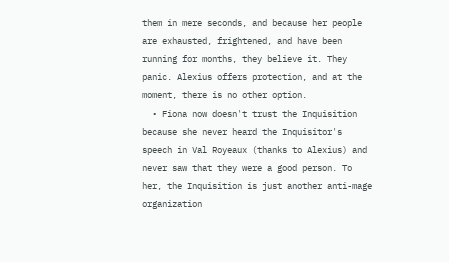them in mere seconds, and because her people are exhausted, frightened, and have been running for months, they believe it. They panic. Alexius offers protection, and at the moment, there is no other option.
  • Fiona now doesn't trust the Inquisition because she never heard the Inquisitor's speech in Val Royeaux (thanks to Alexius) and never saw that they were a good person. To her, the Inquisition is just another anti-mage organization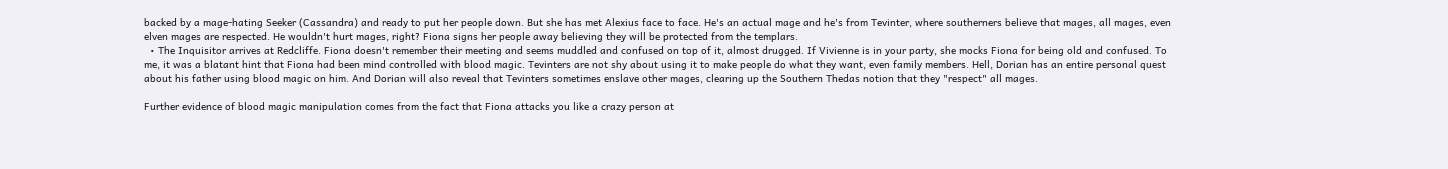backed by a mage-hating Seeker (Cassandra) and ready to put her people down. But she has met Alexius face to face. He's an actual mage and he's from Tevinter, where southerners believe that mages, all mages, even elven mages are respected. He wouldn't hurt mages, right? Fiona signs her people away believing they will be protected from the templars.
  • The Inquisitor arrives at Redcliffe. Fiona doesn't remember their meeting and seems muddled and confused on top of it, almost drugged. If Vivienne is in your party, she mocks Fiona for being old and confused. To me, it was a blatant hint that Fiona had been mind controlled with blood magic. Tevinters are not shy about using it to make people do what they want, even family members. Hell, Dorian has an entire personal quest about his father using blood magic on him. And Dorian will also reveal that Tevinters sometimes enslave other mages, clearing up the Southern Thedas notion that they "respect" all mages.

Further evidence of blood magic manipulation comes from the fact that Fiona attacks you like a crazy person at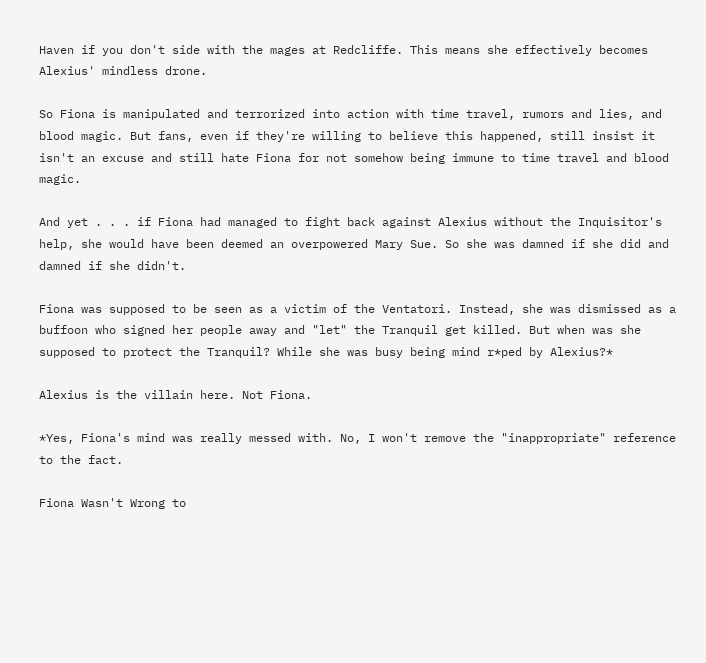Haven if you don't side with the mages at Redcliffe. This means she effectively becomes Alexius' mindless drone.

So Fiona is manipulated and terrorized into action with time travel, rumors and lies, and blood magic. But fans, even if they're willing to believe this happened, still insist it isn't an excuse and still hate Fiona for not somehow being immune to time travel and blood magic.

And yet . . . if Fiona had managed to fight back against Alexius without the Inquisitor's help, she would have been deemed an overpowered Mary Sue. So she was damned if she did and damned if she didn't.

Fiona was supposed to be seen as a victim of the Ventatori. Instead, she was dismissed as a buffoon who signed her people away and "let" the Tranquil get killed. But when was she supposed to protect the Tranquil? While she was busy being mind r*ped by Alexius?*

Alexius is the villain here. Not Fiona.

*Yes, Fiona's mind was really messed with. No, I won't remove the "inappropriate" reference to the fact.

Fiona Wasn't Wrong to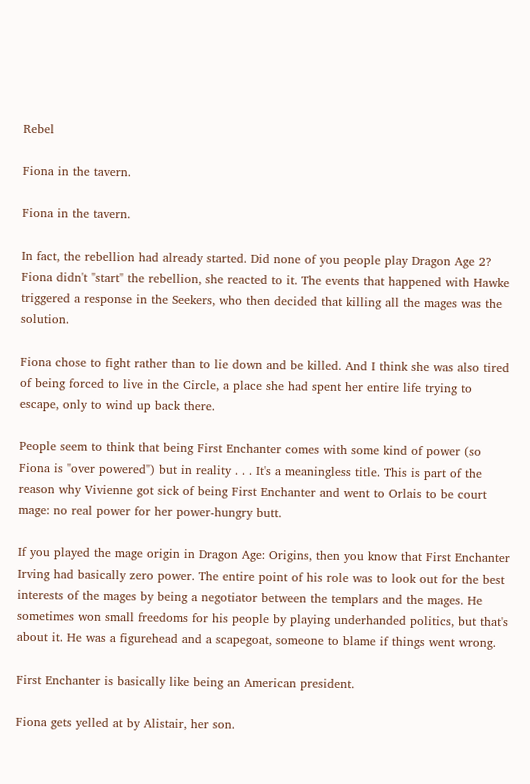Rebel

Fiona in the tavern.

Fiona in the tavern.

In fact, the rebellion had already started. Did none of you people play Dragon Age 2? Fiona didn't "start" the rebellion, she reacted to it. The events that happened with Hawke triggered a response in the Seekers, who then decided that killing all the mages was the solution.

Fiona chose to fight rather than to lie down and be killed. And I think she was also tired of being forced to live in the Circle, a place she had spent her entire life trying to escape, only to wind up back there.

People seem to think that being First Enchanter comes with some kind of power (so Fiona is "over powered") but in reality . . . It's a meaningless title. This is part of the reason why Vivienne got sick of being First Enchanter and went to Orlais to be court mage: no real power for her power-hungry butt.

If you played the mage origin in Dragon Age: Origins, then you know that First Enchanter Irving had basically zero power. The entire point of his role was to look out for the best interests of the mages by being a negotiator between the templars and the mages. He sometimes won small freedoms for his people by playing underhanded politics, but that's about it. He was a figurehead and a scapegoat, someone to blame if things went wrong.

First Enchanter is basically like being an American president.

Fiona gets yelled at by Alistair, her son.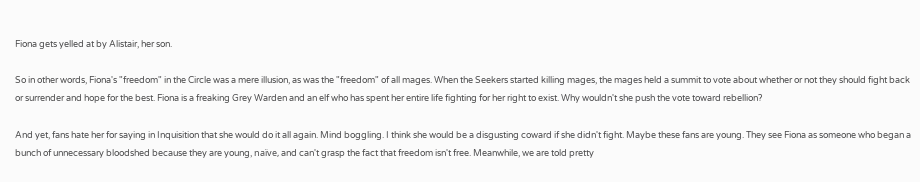Fiona gets yelled at by Alistair, her son.

So in other words, Fiona's "freedom" in the Circle was a mere illusion, as was the "freedom" of all mages. When the Seekers started killing mages, the mages held a summit to vote about whether or not they should fight back or surrender and hope for the best. Fiona is a freaking Grey Warden and an elf who has spent her entire life fighting for her right to exist. Why wouldn't she push the vote toward rebellion?

And yet, fans hate her for saying in Inquisition that she would do it all again. Mind boggling. I think she would be a disgusting coward if she didn't fight. Maybe these fans are young. They see Fiona as someone who began a bunch of unnecessary bloodshed because they are young, naïve, and can't grasp the fact that freedom isn't free. Meanwhile, we are told pretty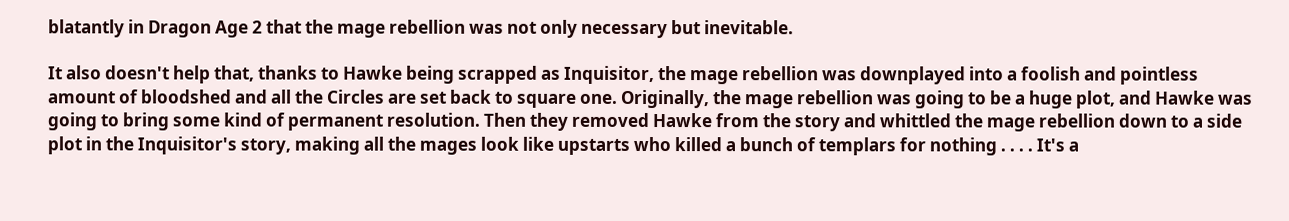blatantly in Dragon Age 2 that the mage rebellion was not only necessary but inevitable.

It also doesn't help that, thanks to Hawke being scrapped as Inquisitor, the mage rebellion was downplayed into a foolish and pointless amount of bloodshed and all the Circles are set back to square one. Originally, the mage rebellion was going to be a huge plot, and Hawke was going to bring some kind of permanent resolution. Then they removed Hawke from the story and whittled the mage rebellion down to a side plot in the Inquisitor's story, making all the mages look like upstarts who killed a bunch of templars for nothing . . . . It's a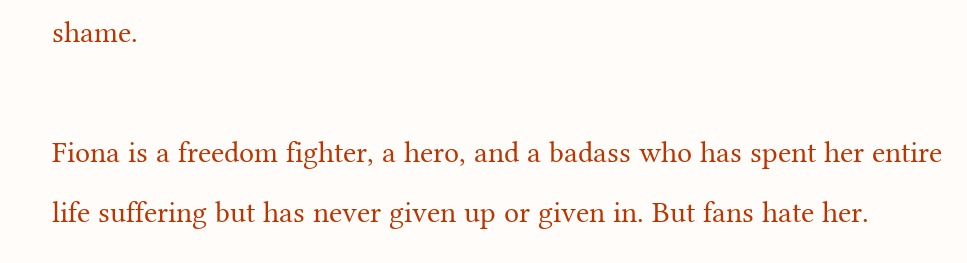shame.

Fiona is a freedom fighter, a hero, and a badass who has spent her entire life suffering but has never given up or given in. But fans hate her.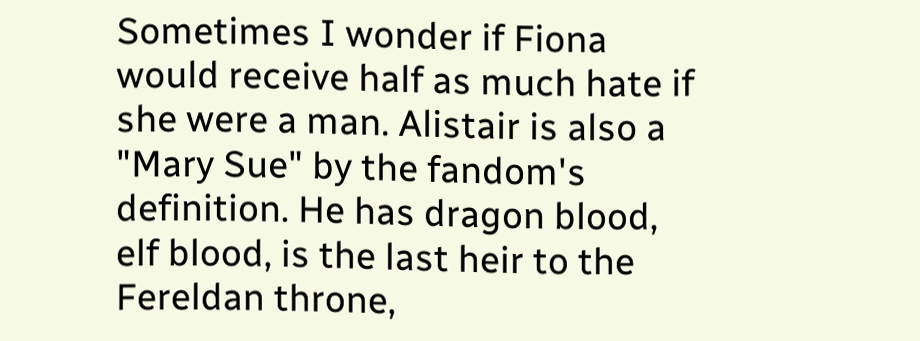Sometimes I wonder if Fiona would receive half as much hate if she were a man. Alistair is also a "Mary Sue" by the fandom's definition. He has dragon blood, elf blood, is the last heir to the Fereldan throne,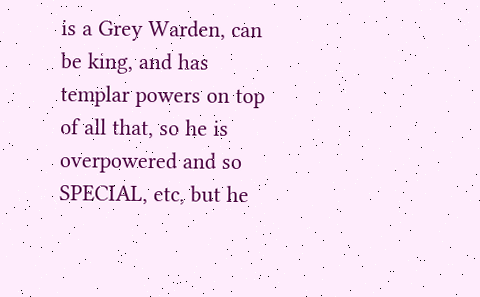is a Grey Warden, can be king, and has templar powers on top of all that, so he is overpowered and so SPECIAL, etc, but he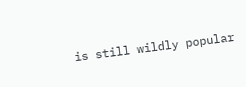is still wildly popular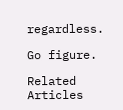regardless.

Go figure.

Related Articles